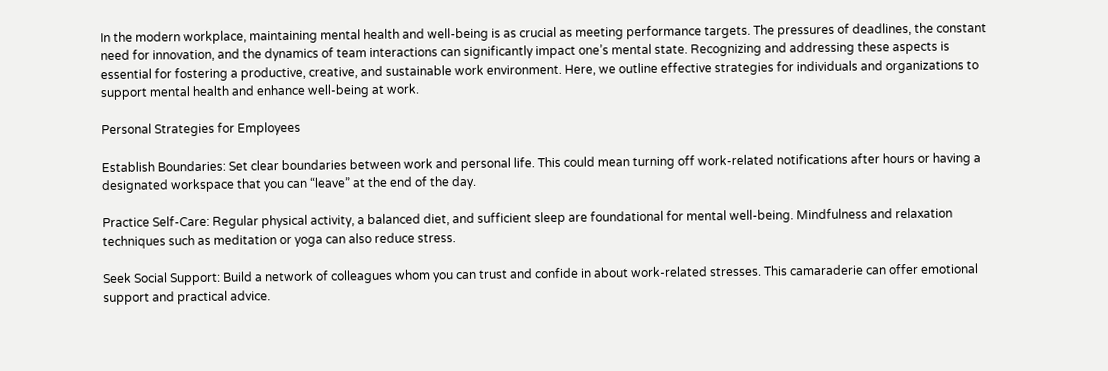In the modern workplace, maintaining mental health and well-being is as crucial as meeting performance targets. The pressures of deadlines, the constant need for innovation, and the dynamics of team interactions can significantly impact one’s mental state. Recognizing and addressing these aspects is essential for fostering a productive, creative, and sustainable work environment. Here, we outline effective strategies for individuals and organizations to support mental health and enhance well-being at work.

Personal Strategies for Employees

Establish Boundaries: Set clear boundaries between work and personal life. This could mean turning off work-related notifications after hours or having a designated workspace that you can “leave” at the end of the day.

Practice Self-Care: Regular physical activity, a balanced diet, and sufficient sleep are foundational for mental well-being. Mindfulness and relaxation techniques such as meditation or yoga can also reduce stress.

Seek Social Support: Build a network of colleagues whom you can trust and confide in about work-related stresses. This camaraderie can offer emotional support and practical advice.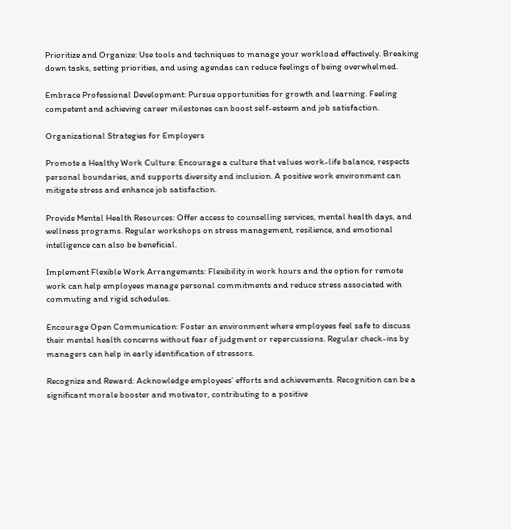Prioritize and Organize: Use tools and techniques to manage your workload effectively. Breaking down tasks, setting priorities, and using agendas can reduce feelings of being overwhelmed.

Embrace Professional Development: Pursue opportunities for growth and learning. Feeling competent and achieving career milestones can boost self-esteem and job satisfaction.

Organizational Strategies for Employers

Promote a Healthy Work Culture: Encourage a culture that values work-life balance, respects personal boundaries, and supports diversity and inclusion. A positive work environment can mitigate stress and enhance job satisfaction.

Provide Mental Health Resources: Offer access to counselling services, mental health days, and wellness programs. Regular workshops on stress management, resilience, and emotional intelligence can also be beneficial.

Implement Flexible Work Arrangements: Flexibility in work hours and the option for remote work can help employees manage personal commitments and reduce stress associated with commuting and rigid schedules.

Encourage Open Communication: Foster an environment where employees feel safe to discuss their mental health concerns without fear of judgment or repercussions. Regular check-ins by managers can help in early identification of stressors.

Recognize and Reward: Acknowledge employees’ efforts and achievements. Recognition can be a significant morale booster and motivator, contributing to a positive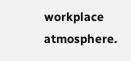workplace atmosphere.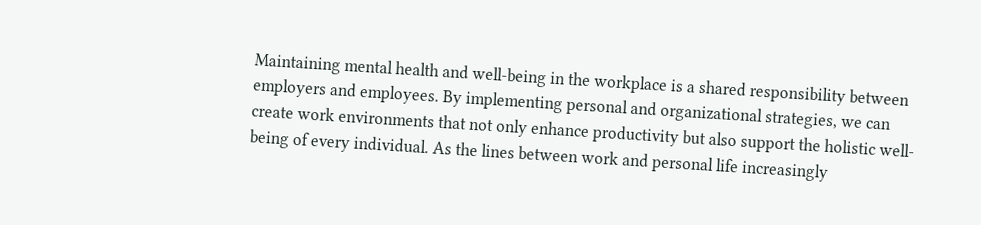Maintaining mental health and well-being in the workplace is a shared responsibility between employers and employees. By implementing personal and organizational strategies, we can create work environments that not only enhance productivity but also support the holistic well-being of every individual. As the lines between work and personal life increasingly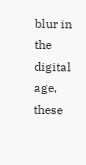blur in the digital age, these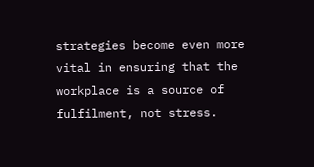strategies become even more vital in ensuring that the workplace is a source of fulfilment, not stress.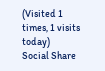(Visited 1 times, 1 visits today)
Social Share